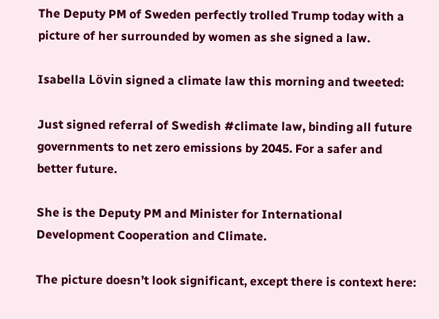The Deputy PM of Sweden perfectly trolled Trump today with a picture of her surrounded by women as she signed a law.

Isabella Lövin signed a climate law this morning and tweeted:

Just signed referral of Swedish #climate law, binding all future governments to net zero emissions by 2045. For a safer and better future.

She is the Deputy PM and Minister for International Development Cooperation and Climate.

The picture doesn’t look significant, except there is context here: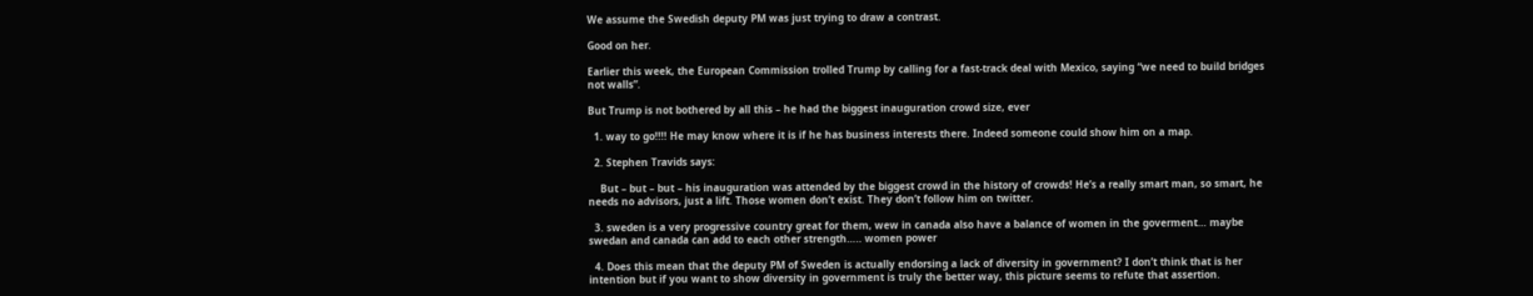We assume the Swedish deputy PM was just trying to draw a contrast.

Good on her.

Earlier this week, the European Commission trolled Trump by calling for a fast-track deal with Mexico, saying “we need to build bridges not walls”.

But Trump is not bothered by all this – he had the biggest inauguration crowd size, ever

  1. way to go!!!! He may know where it is if he has business interests there. Indeed someone could show him on a map.

  2. Stephen Travids says:

    But – but – but – his inauguration was attended by the biggest crowd in the history of crowds! He’s a really smart man, so smart, he needs no advisors, just a lift. Those women don’t exist. They don’t follow him on twitter.

  3. sweden is a very progressive country great for them, wew in canada also have a balance of women in the goverment… maybe swedan and canada can add to each other strength….. women power

  4. Does this mean that the deputy PM of Sweden is actually endorsing a lack of diversity in government? I don’t think that is her intention but if you want to show diversity in government is truly the better way, this picture seems to refute that assertion.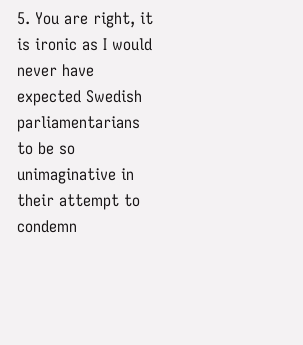5. You are right, it is ironic as I would never have expected Swedish parliamentarians to be so unimaginative in their attempt to condemn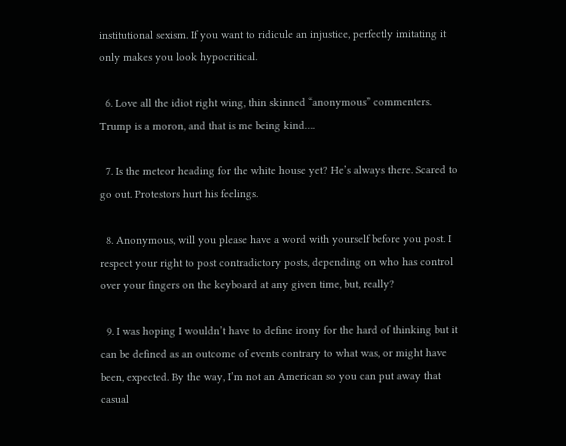institutional sexism. If you want to ridicule an injustice, perfectly imitating it only makes you look hypocritical.

  6. Love all the idiot right wing, thin skinned “anonymous” commenters. Trump is a moron, and that is me being kind….

  7. Is the meteor heading for the white house yet? He’s always there. Scared to go out. Protestors hurt his feelings.

  8. Anonymous, will you please have a word with yourself before you post. I respect your right to post contradictory posts, depending on who has control over your fingers on the keyboard at any given time, but, really?

  9. I was hoping I wouldn’t have to define irony for the hard of thinking but it can be defined as an outcome of events contrary to what was, or might have been, expected. By the way, I’m not an American so you can put away that casual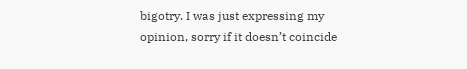bigotry. I was just expressing my opinion, sorry if it doesn’t coincide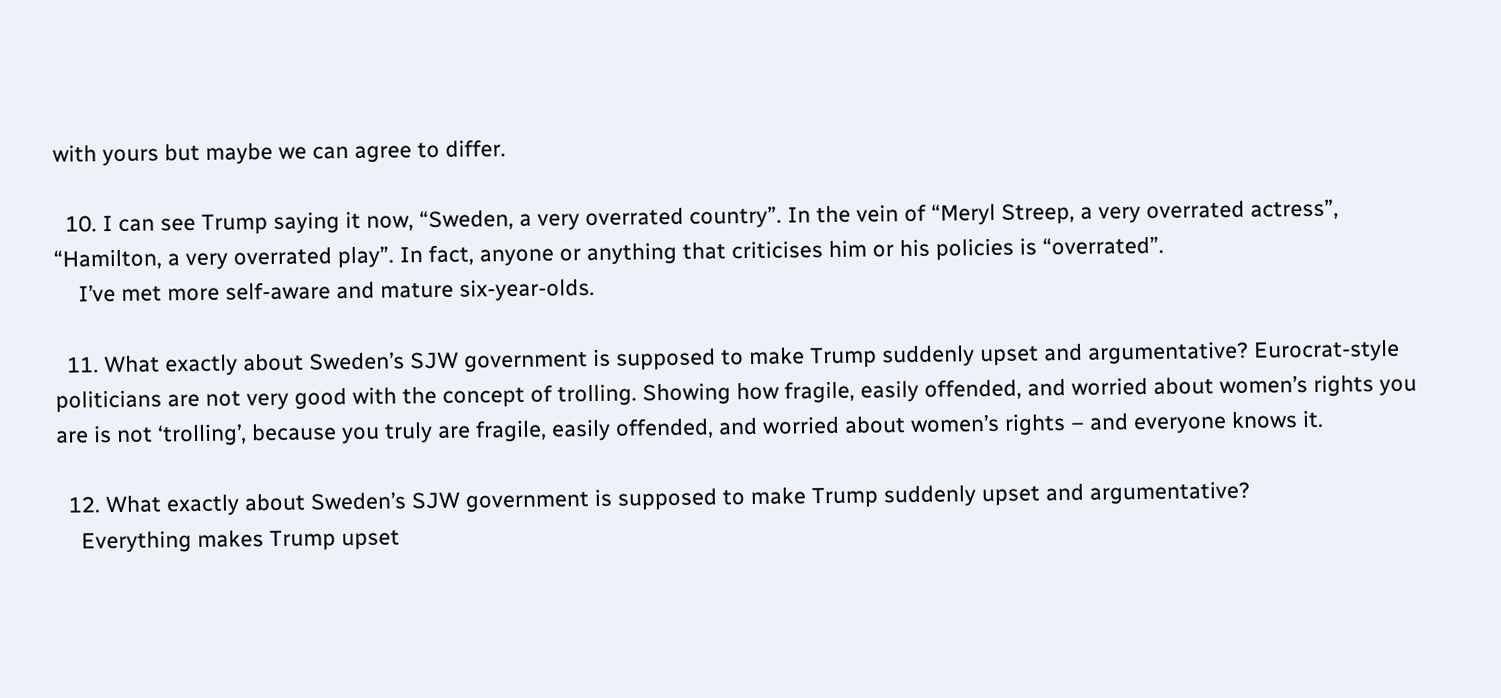with yours but maybe we can agree to differ.

  10. I can see Trump saying it now, “Sweden, a very overrated country”. In the vein of “Meryl Streep, a very overrated actress”, “Hamilton, a very overrated play”. In fact, anyone or anything that criticises him or his policies is “overrated”.
    I’ve met more self-aware and mature six-year-olds.

  11. What exactly about Sweden’s SJW government is supposed to make Trump suddenly upset and argumentative? Eurocrat-style politicians are not very good with the concept of trolling. Showing how fragile, easily offended, and worried about women’s rights you are is not ‘trolling’, because you truly are fragile, easily offended, and worried about women’s rights – and everyone knows it.

  12. What exactly about Sweden’s SJW government is supposed to make Trump suddenly upset and argumentative?
    Everything makes Trump upset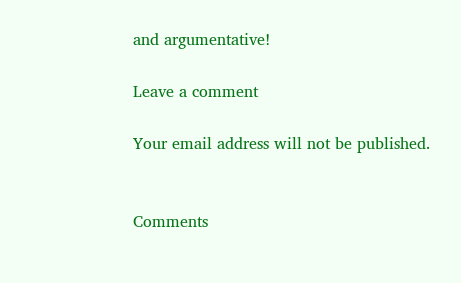and argumentative!

Leave a comment

Your email address will not be published.


Comments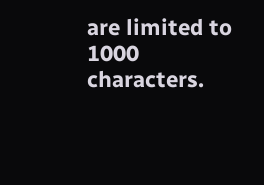are limited to 1000 characters.